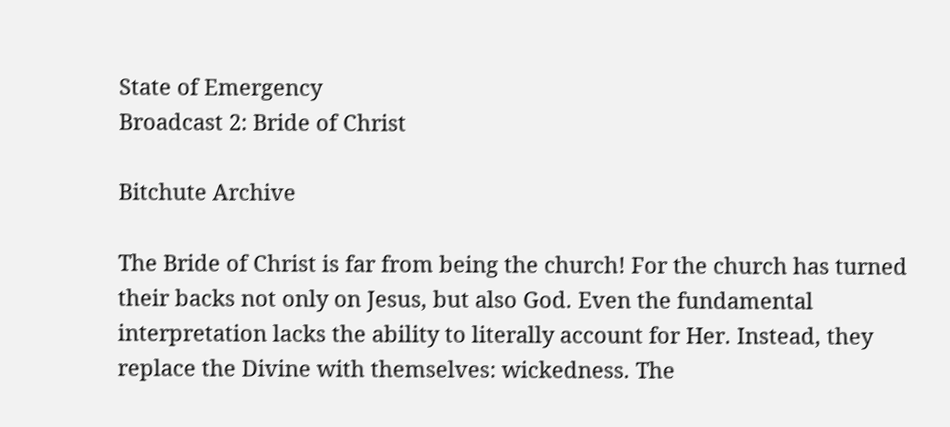State of Emergency
Broadcast 2: Bride of Christ

Bitchute Archive

The Bride of Christ is far from being the church! For the church has turned their backs not only on Jesus, but also God. Even the fundamental interpretation lacks the ability to literally account for Her. Instead, they replace the Divine with themselves: wickedness. The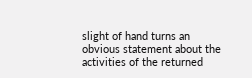slight of hand turns an obvious statement about the activities of the returned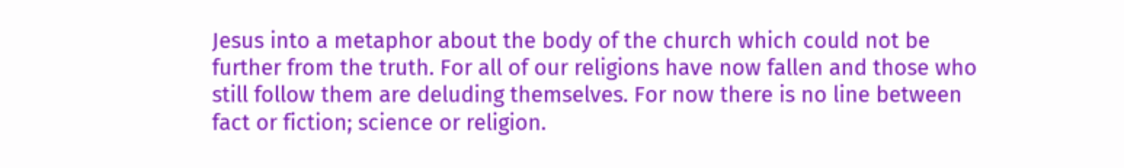Jesus into a metaphor about the body of the church which could not be further from the truth. For all of our religions have now fallen and those who still follow them are deluding themselves. For now there is no line between fact or fiction; science or religion.